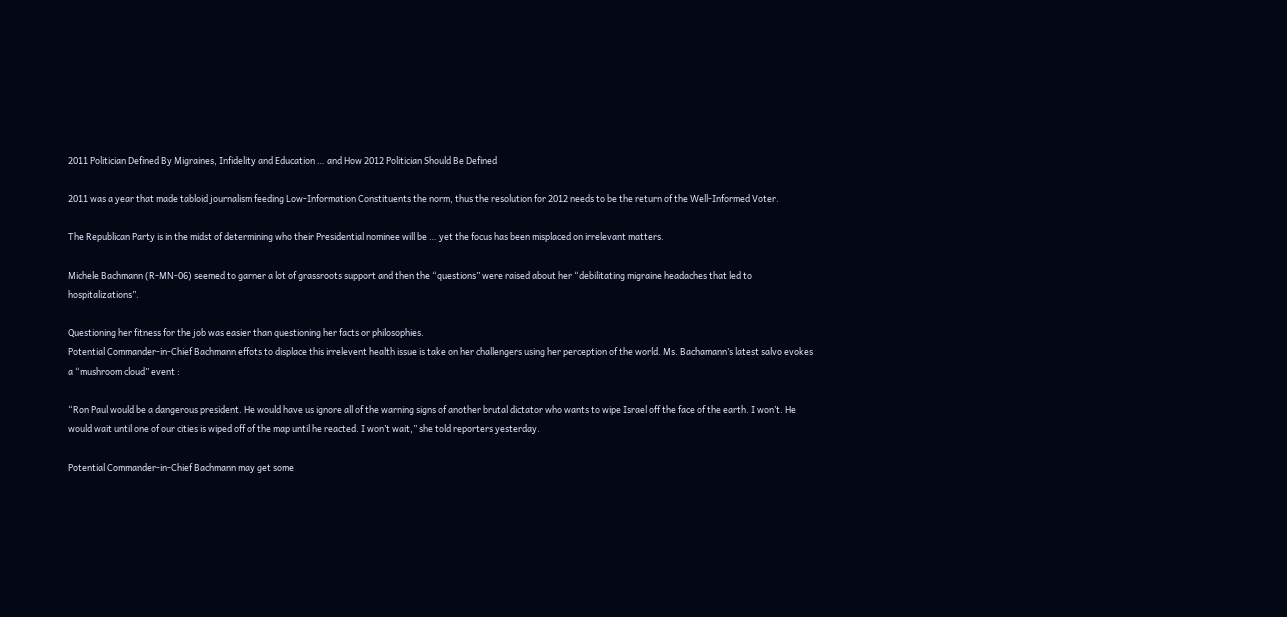2011 Politician Defined By Migraines, Infidelity and Education … and How 2012 Politician Should Be Defined

2011 was a year that made tabloid journalism feeding Low-Information Constituents the norm, thus the resolution for 2012 needs to be the return of the Well-Informed Voter.

The Republican Party is in the midst of determining who their Presidential nominee will be … yet the focus has been misplaced on irrelevant matters.

Michele Bachmann (R-MN-06) seemed to garner a lot of grassroots support and then the “questions” were raised about her “debilitating migraine headaches that led to hospitalizations”.

Questioning her fitness for the job was easier than questioning her facts or philosophies.
Potential Commander-in-Chief Bachmann effots to displace this irrelevent health issue is take on her challengers using her perception of the world. Ms. Bachamann’s latest salvo evokes a “mushroom cloud” event :

“Ron Paul would be a dangerous president. He would have us ignore all of the warning signs of another brutal dictator who wants to wipe Israel off the face of the earth. I won’t. He would wait until one of our cities is wiped off of the map until he reacted. I won’t wait,” she told reporters yesterday.

Potential Commander-in-Chief Bachmann may get some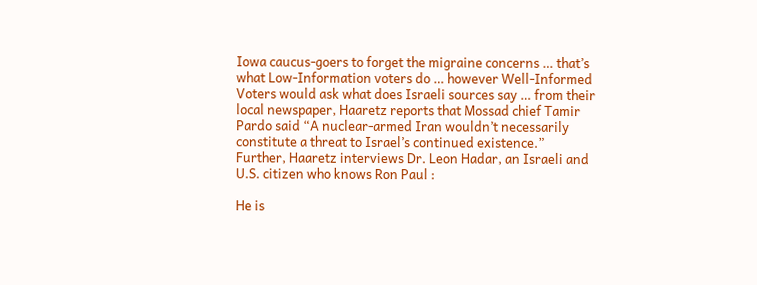Iowa caucus-goers to forget the migraine concerns … that’s what Low-Information voters do … however Well-Informed Voters would ask what does Israeli sources say … from their local newspaper, Haaretz reports that Mossad chief Tamir Pardo said “A nuclear-armed Iran wouldn’t necessarily constitute a threat to Israel’s continued existence.”
Further, Haaretz interviews Dr. Leon Hadar, an Israeli and U.S. citizen who knows Ron Paul :

He is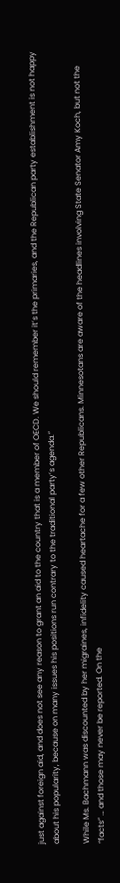just against foreign aid, and does not see any reason to grant an aid to the country that is a member of OECD. We should remember it’s the primaries, and the Republican party establishment is not happy about his popularity, because on many issues his positions run contrary to the traditional party’s agenda.”

While Ms. Bachmann was discounted by her migraines, infidelity caused heartache for a few other Republicans. Minnesotans are aware of the headlines involving State Senator Amy Koch, but not the “facts” … and those may never be reported. On the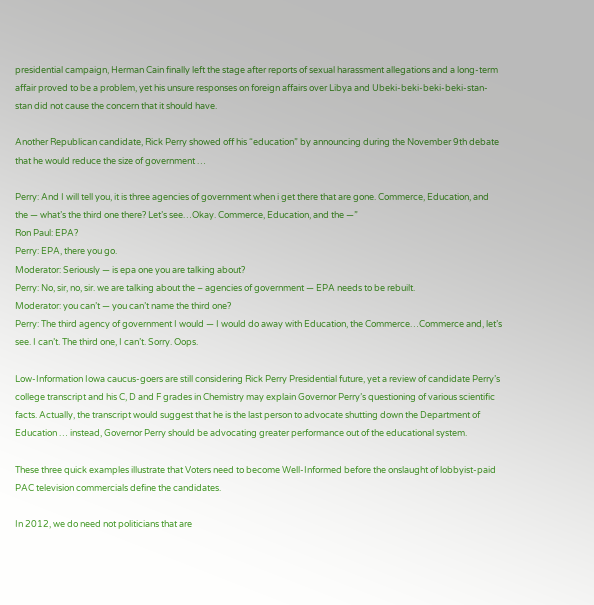presidential campaign, Herman Cain finally left the stage after reports of sexual harassment allegations and a long-term affair proved to be a problem, yet his unsure responses on foreign affairs over Libya and Ubeki-beki-beki-beki-stan-stan did not cause the concern that it should have.

Another Republican candidate, Rick Perry showed off his “education” by announcing during the November 9th debate that he would reduce the size of government …

Perry: And I will tell you, it is three agencies of government when i get there that are gone. Commerce, Education, and the — what’s the third one there? Let’s see…Okay. Commerce, Education, and the —”
Ron Paul: EPA?
Perry: EPA, there you go.
Moderator: Seriously — is epa one you are talking about?
Perry: No, sir, no, sir. we are talking about the – agencies of government — EPA needs to be rebuilt.
Moderator: you can’t — you can’t name the third one?
Perry: The third agency of government I would — I would do away with Education, the Commerce…Commerce and, let’s see. I can’t. The third one, I can’t. Sorry. Oops.

Low-Information Iowa caucus-goers are still considering Rick Perry Presidential future, yet a review of candidate Perry’s college transcript and his C, D and F grades in Chemistry may explain Governor Perry’s questioning of various scientific facts. Actually, the transcript would suggest that he is the last person to advocate shutting down the Department of Education … instead, Governor Perry should be advocating greater performance out of the educational system.

These three quick examples illustrate that Voters need to become Well-Informed before the onslaught of lobbyist-paid PAC television commercials define the candidates.

In 2012, we do need not politicians that are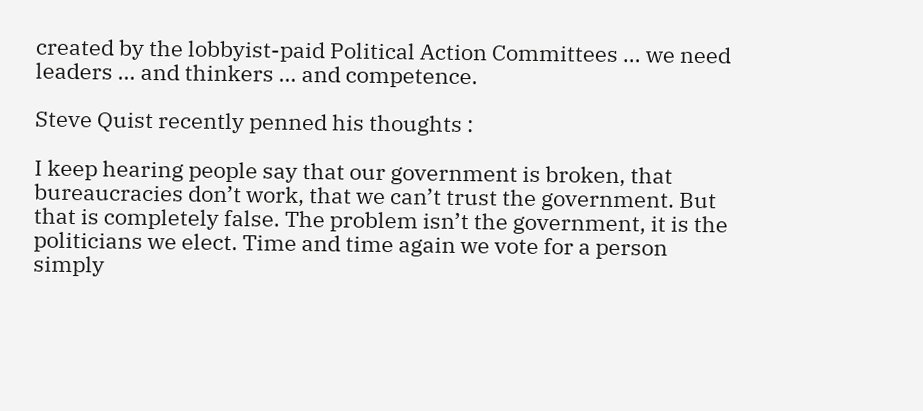created by the lobbyist-paid Political Action Committees … we need leaders … and thinkers … and competence.

Steve Quist recently penned his thoughts :

I keep hearing people say that our government is broken, that bureaucracies don’t work, that we can’t trust the government. But that is completely false. The problem isn’t the government, it is the politicians we elect. Time and time again we vote for a person simply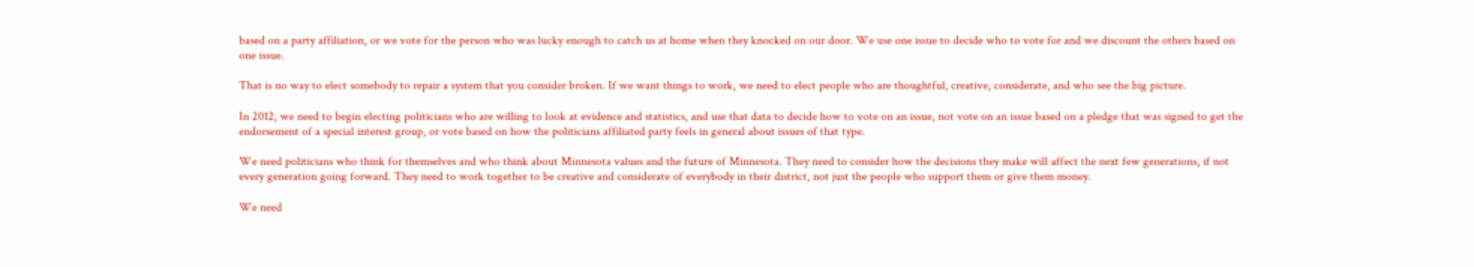based on a party affiliation, or we vote for the person who was lucky enough to catch us at home when they knocked on our door. We use one issue to decide who to vote for and we discount the others based on one issue.

That is no way to elect somebody to repair a system that you consider broken. If we want things to work, we need to elect people who are thoughtful, creative, considerate, and who see the big picture.

In 2012, we need to begin electing politicians who are willing to look at evidence and statistics, and use that data to decide how to vote on an issue, not vote on an issue based on a pledge that was signed to get the endorsement of a special interest group, or vote based on how the politicians affiliated party feels in general about issues of that type.

We need politicians who think for themselves and who think about Minnesota values and the future of Minnesota. They need to consider how the decisions they make will affect the next few generations, if not every generation going forward. They need to work together to be creative and considerate of everybody in their district, not just the people who support them or give them money.

We need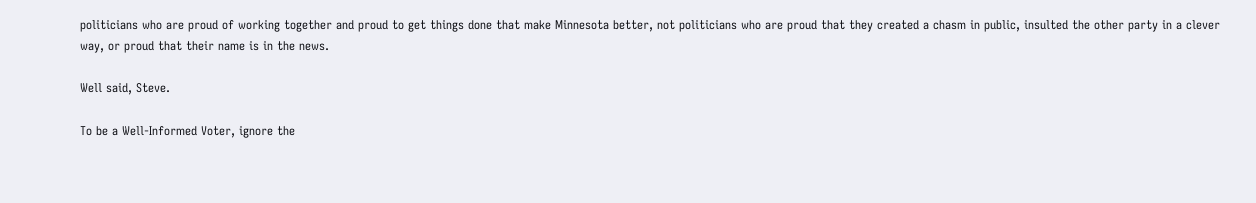politicians who are proud of working together and proud to get things done that make Minnesota better, not politicians who are proud that they created a chasm in public, insulted the other party in a clever way, or proud that their name is in the news.

Well said, Steve.

To be a Well-Informed Voter, ignore the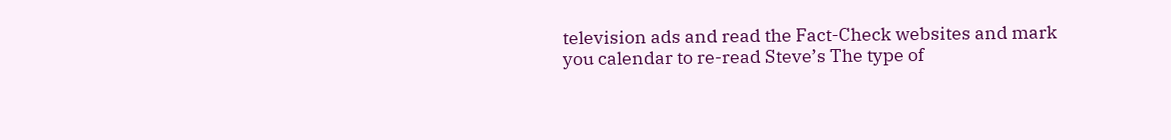television ads and read the Fact-Check websites and mark you calendar to re-read Steve’s The type of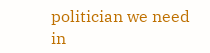politician we need in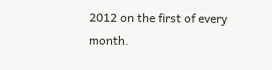2012 on the first of every month.